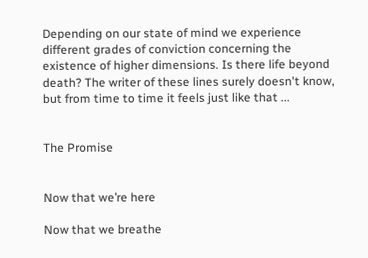Depending on our state of mind we experience different grades of conviction concerning the existence of higher dimensions. Is there life beyond death? The writer of these lines surely doesn't know, but from time to time it feels just like that ...


The Promise


Now that we’re here

Now that we breathe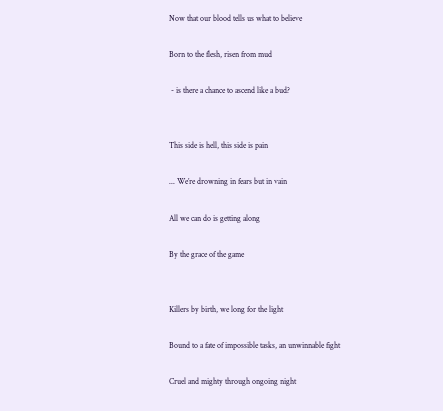Now that our blood tells us what to believe

Born to the flesh, risen from mud

 - is there a chance to ascend like a bud?


This side is hell, this side is pain

... We’re drowning in fears but in vain

All we can do is getting along

By the grace of the game


Killers by birth, we long for the light

Bound to a fate of impossible tasks, an unwinnable fight

Cruel and mighty through ongoing night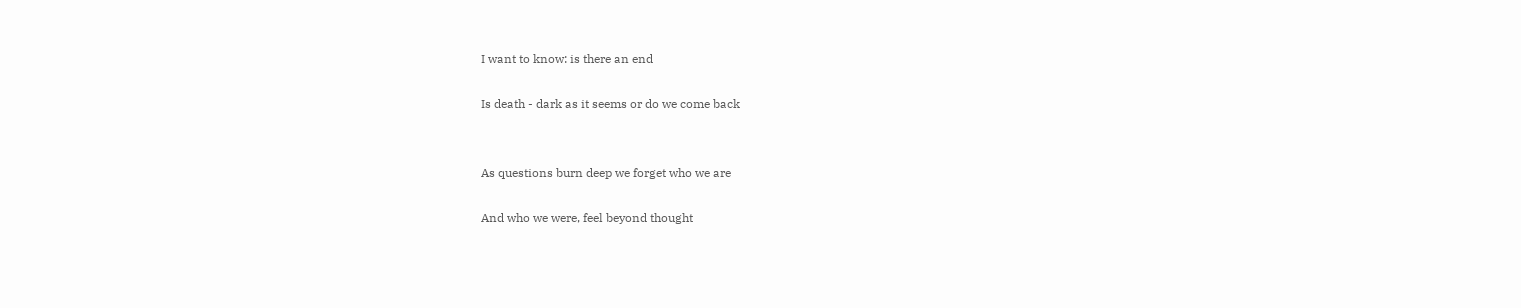I want to know: is there an end

Is death - dark as it seems or do we come back


As questions burn deep we forget who we are

And who we were, feel beyond thought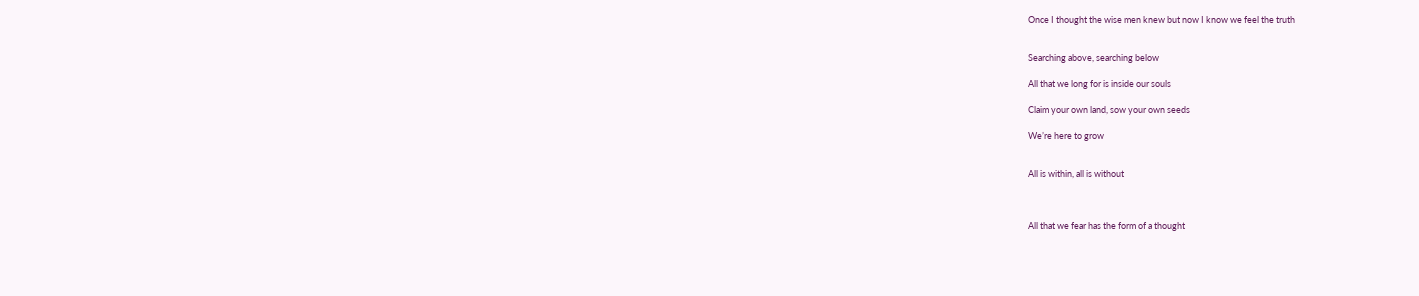Once I thought the wise men knew but now I know we feel the truth


Searching above, searching below

All that we long for is inside our souls

Claim your own land, sow your own seeds

We’re here to grow


All is within, all is without



All that we fear has the form of a thought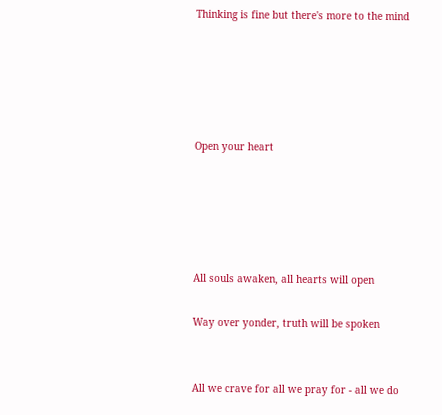Thinking is fine but there's more to the mind





Open your heart





All souls awaken, all hearts will open

Way over yonder, truth will be spoken


All we crave for all we pray for - all we do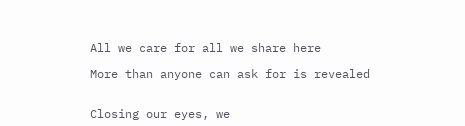All we care for all we share here

More than anyone can ask for is revealed


Closing our eyes, we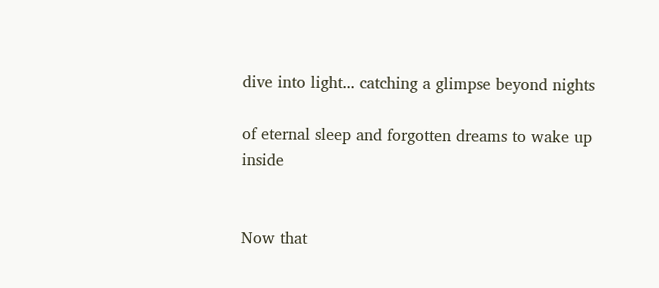dive into light... catching a glimpse beyond nights

of eternal sleep and forgotten dreams to wake up inside


Now that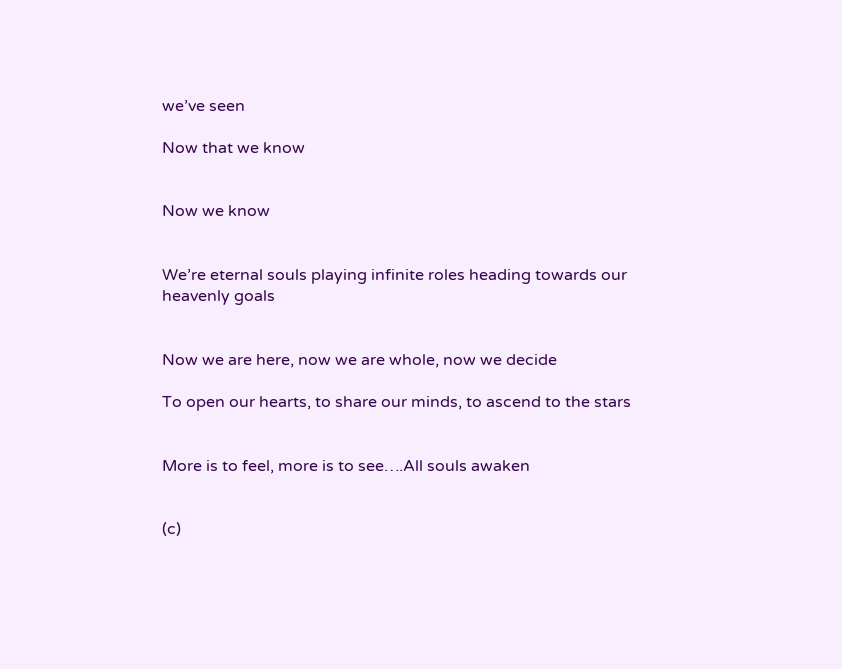we’ve seen

Now that we know


Now we know


We’re eternal souls playing infinite roles heading towards our heavenly goals


Now we are here, now we are whole, now we decide

To open our hearts, to share our minds, to ascend to the stars


More is to feel, more is to see….All souls awaken


(c)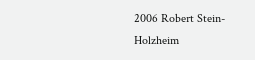2006 Robert Stein-Holzheim